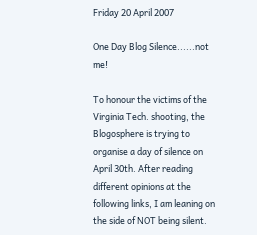Friday 20 April 2007

One Day Blog Silence......not me!

To honour the victims of the Virginia Tech. shooting, the Blogosphere is trying to organise a day of silence on April 30th. After reading different opinions at the following links, I am leaning on the side of NOT being silent.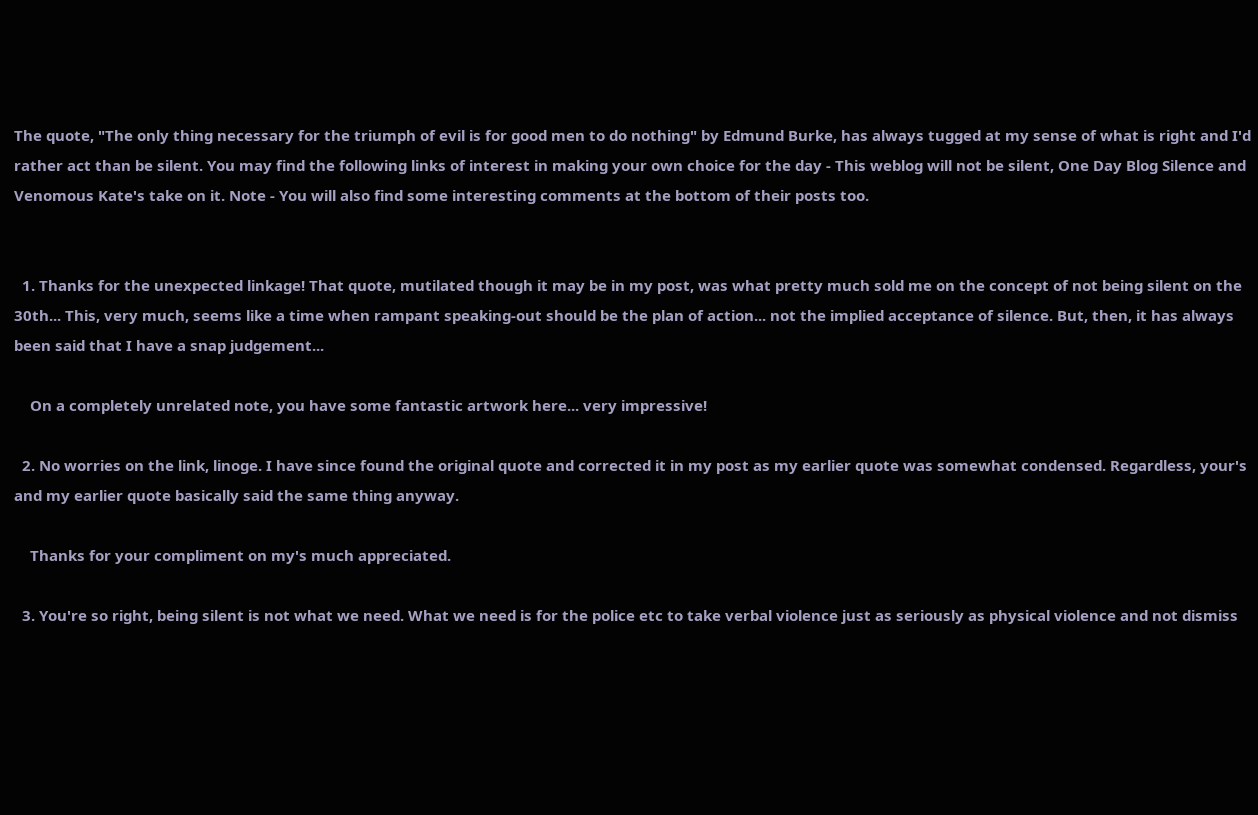The quote, "The only thing necessary for the triumph of evil is for good men to do nothing" by Edmund Burke, has always tugged at my sense of what is right and I'd rather act than be silent. You may find the following links of interest in making your own choice for the day - This weblog will not be silent, One Day Blog Silence and Venomous Kate's take on it. Note - You will also find some interesting comments at the bottom of their posts too.


  1. Thanks for the unexpected linkage! That quote, mutilated though it may be in my post, was what pretty much sold me on the concept of not being silent on the 30th... This, very much, seems like a time when rampant speaking-out should be the plan of action... not the implied acceptance of silence. But, then, it has always been said that I have a snap judgement...

    On a completely unrelated note, you have some fantastic artwork here... very impressive!

  2. No worries on the link, linoge. I have since found the original quote and corrected it in my post as my earlier quote was somewhat condensed. Regardless, your's and my earlier quote basically said the same thing anyway.

    Thanks for your compliment on my's much appreciated.

  3. You're so right, being silent is not what we need. What we need is for the police etc to take verbal violence just as seriously as physical violence and not dismiss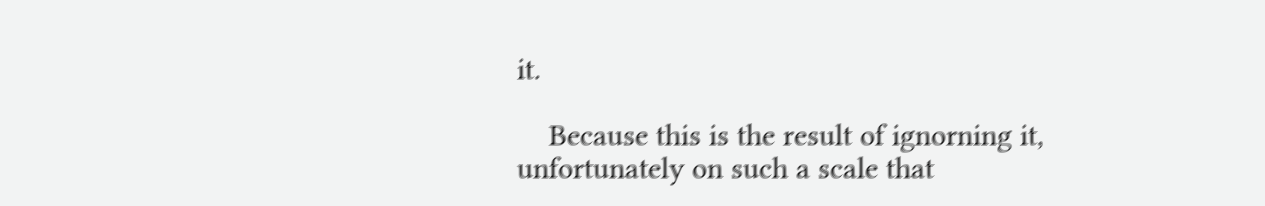it.

    Because this is the result of ignorning it, unfortunately on such a scale that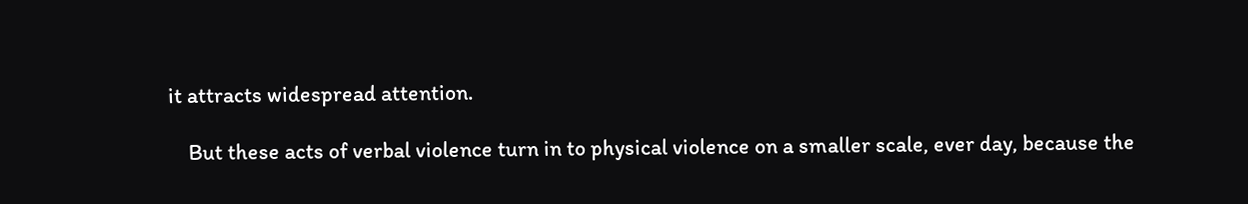it attracts widespread attention.

    But these acts of verbal violence turn in to physical violence on a smaller scale, ever day, because the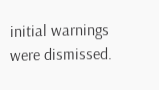initial warnings were dismissed.